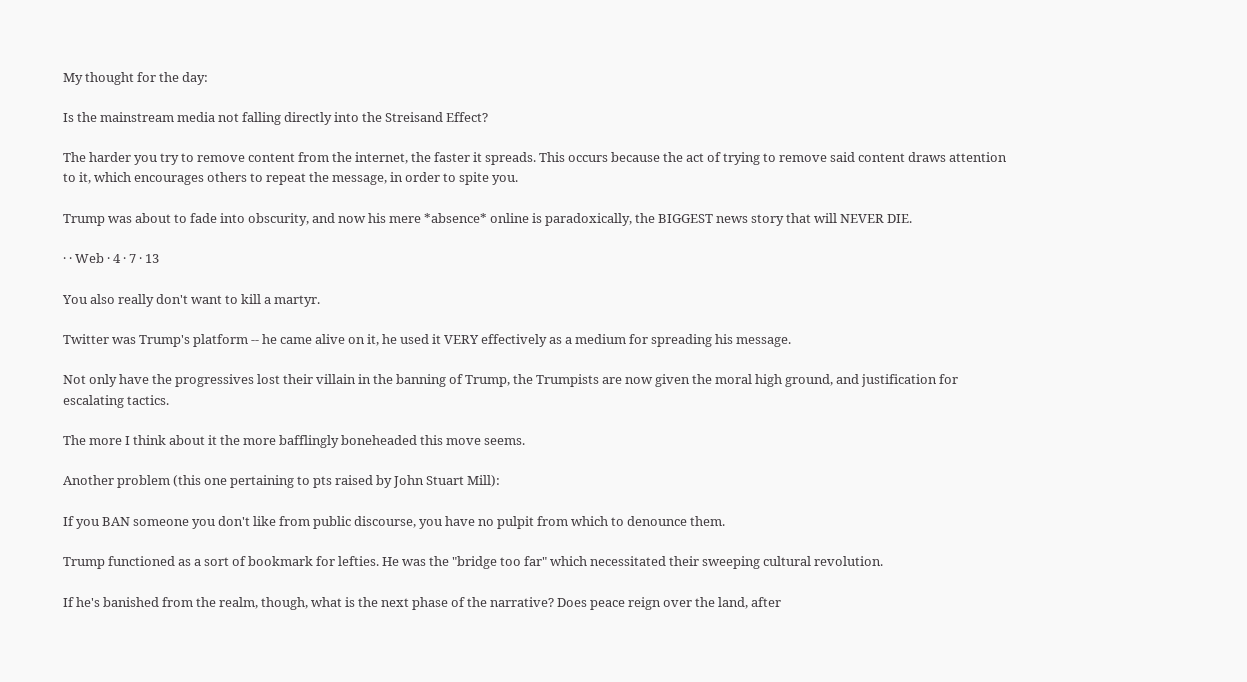My thought for the day:

Is the mainstream media not falling directly into the Streisand Effect?

The harder you try to remove content from the internet, the faster it spreads. This occurs because the act of trying to remove said content draws attention to it, which encourages others to repeat the message, in order to spite you.

Trump was about to fade into obscurity, and now his mere *absence* online is paradoxically, the BIGGEST news story that will NEVER DIE.

· · Web · 4 · 7 · 13

You also really don't want to kill a martyr.

Twitter was Trump's platform -- he came alive on it, he used it VERY effectively as a medium for spreading his message.

Not only have the progressives lost their villain in the banning of Trump, the Trumpists are now given the moral high ground, and justification for escalating tactics.

The more I think about it the more bafflingly boneheaded this move seems.

Another problem (this one pertaining to pts raised by John Stuart Mill):

If you BAN someone you don't like from public discourse, you have no pulpit from which to denounce them.

Trump functioned as a sort of bookmark for lefties. He was the "bridge too far" which necessitated their sweeping cultural revolution.

If he's banished from the realm, though, what is the next phase of the narrative? Does peace reign over the land, after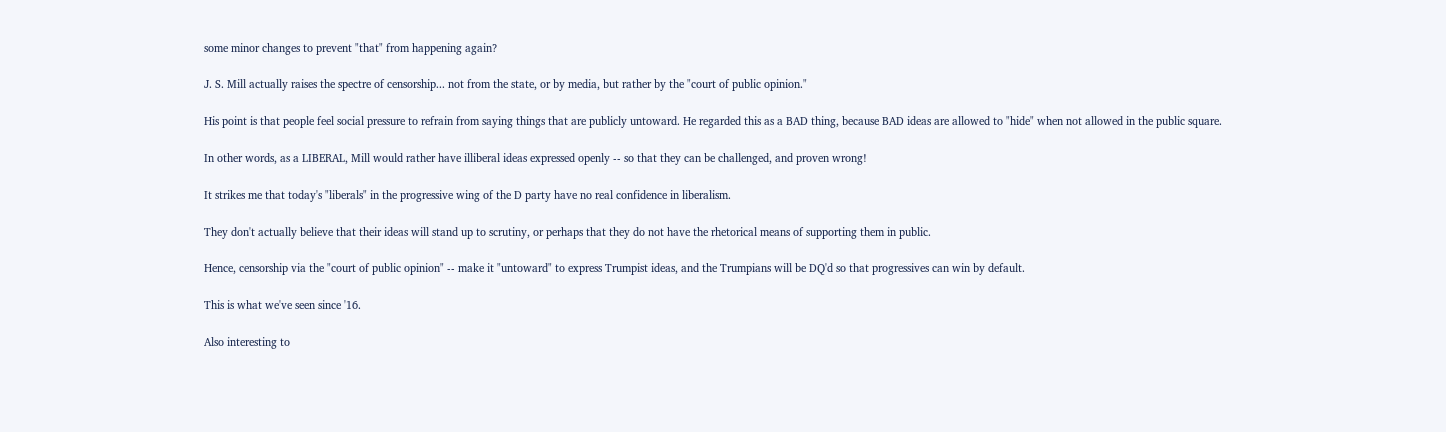some minor changes to prevent "that" from happening again?

J. S. Mill actually raises the spectre of censorship... not from the state, or by media, but rather by the "court of public opinion."

His point is that people feel social pressure to refrain from saying things that are publicly untoward. He regarded this as a BAD thing, because BAD ideas are allowed to "hide" when not allowed in the public square.

In other words, as a LIBERAL, Mill would rather have illiberal ideas expressed openly -- so that they can be challenged, and proven wrong!

It strikes me that today's "liberals" in the progressive wing of the D party have no real confidence in liberalism.

They don't actually believe that their ideas will stand up to scrutiny, or perhaps that they do not have the rhetorical means of supporting them in public.

Hence, censorship via the "court of public opinion" -- make it "untoward" to express Trumpist ideas, and the Trumpians will be DQ'd so that progressives can win by default.

This is what we've seen since '16.

Also interesting to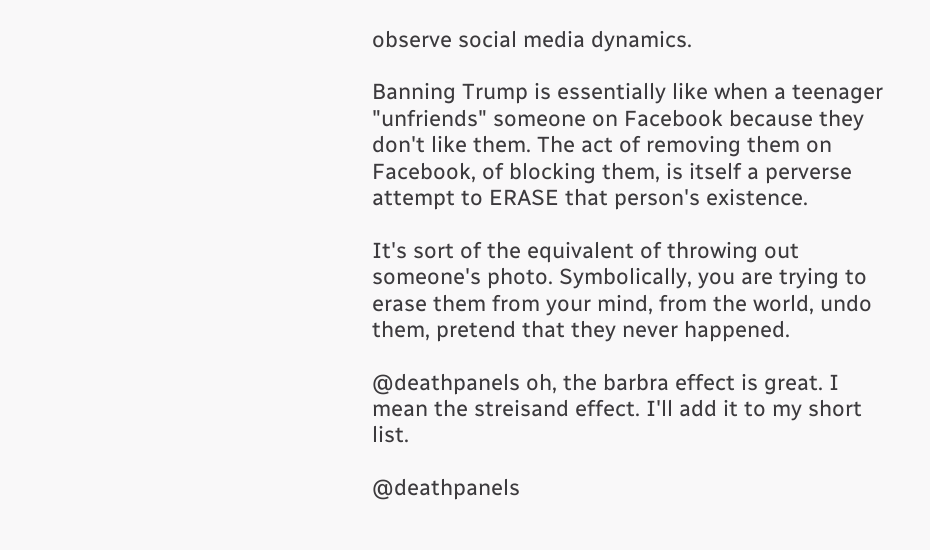observe social media dynamics.

Banning Trump is essentially like when a teenager "unfriends" someone on Facebook because they don't like them. The act of removing them on Facebook, of blocking them, is itself a perverse attempt to ERASE that person's existence.

It's sort of the equivalent of throwing out someone's photo. Symbolically, you are trying to erase them from your mind, from the world, undo them, pretend that they never happened.

@deathpanels oh, the barbra effect is great. I mean the streisand effect. I'll add it to my short list.

@deathpanels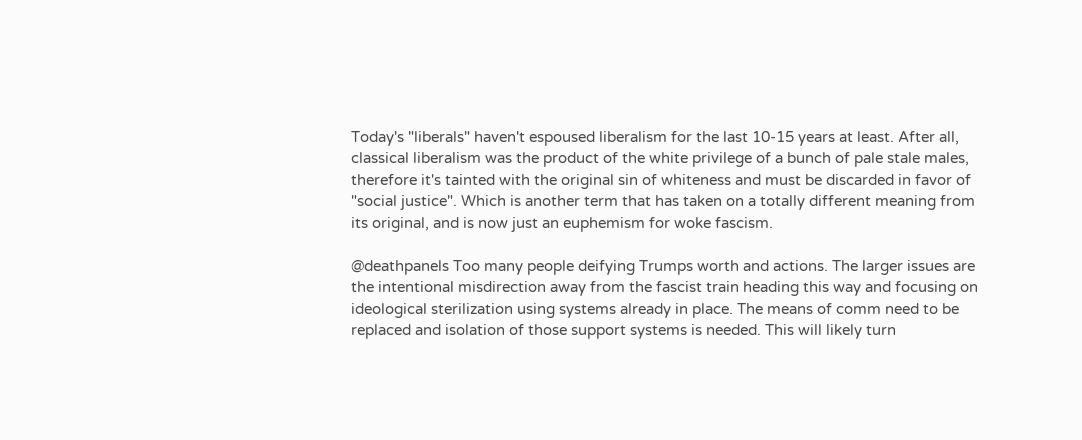Today's "liberals" haven't espoused liberalism for the last 10-15 years at least. After all, classical liberalism was the product of the white privilege of a bunch of pale stale males, therefore it's tainted with the original sin of whiteness and must be discarded in favor of "social justice". Which is another term that has taken on a totally different meaning from its original, and is now just an euphemism for woke fascism.

@deathpanels Too many people deifying Trumps worth and actions. The larger issues are the intentional misdirection away from the fascist train heading this way and focusing on ideological sterilization using systems already in place. The means of comm need to be replaced and isolation of those support systems is needed. This will likely turn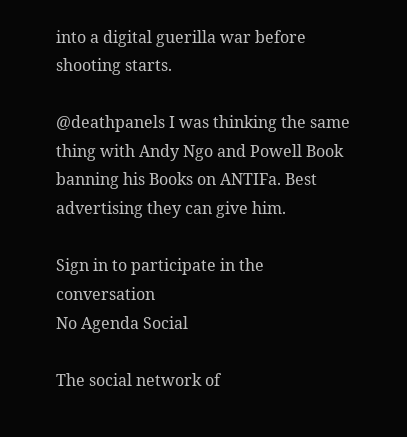into a digital guerilla war before shooting starts.

@deathpanels I was thinking the same thing with Andy Ngo and Powell Book banning his Books on ANTIFa. Best advertising they can give him.

Sign in to participate in the conversation
No Agenda Social

The social network of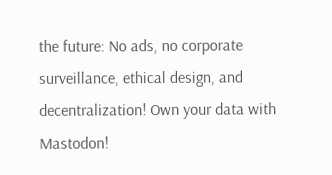the future: No ads, no corporate surveillance, ethical design, and decentralization! Own your data with Mastodon!